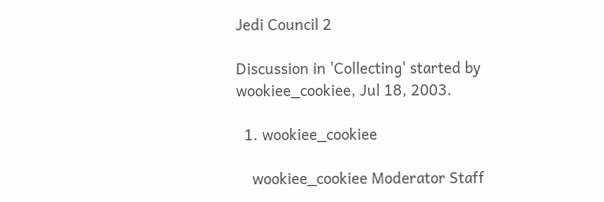Jedi Council 2

Discussion in 'Collecting' started by wookiee_cookiee, Jul 18, 2003.

  1. wookiee_cookiee

    wookiee_cookiee Moderator Staff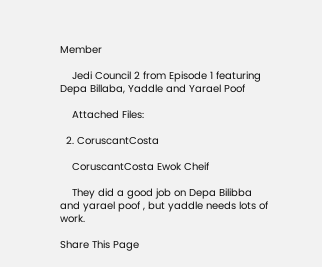Member

    Jedi Council 2 from Episode 1 featuring Depa Billaba, Yaddle and Yarael Poof

    Attached Files:

  2. CoruscantCosta

    CoruscantCosta Ewok Cheif

    They did a good job on Depa Bilibba and yarael poof , but yaddle needs lots of work.

Share This Page